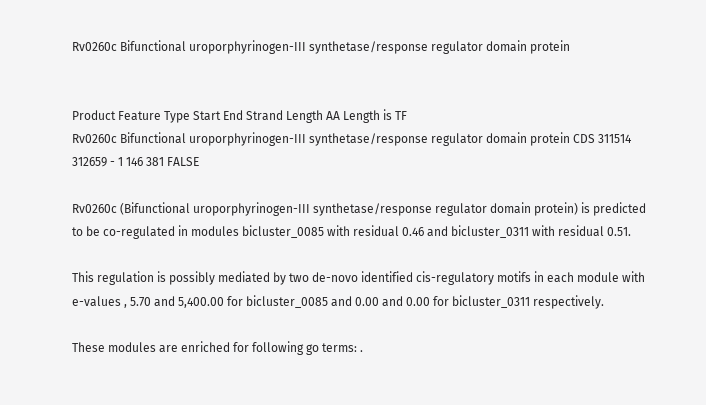Rv0260c Bifunctional uroporphyrinogen-III synthetase/response regulator domain protein


Product Feature Type Start End Strand Length AA Length is TF
Rv0260c Bifunctional uroporphyrinogen-III synthetase/response regulator domain protein CDS 311514 312659 - 1 146 381 FALSE

Rv0260c (Bifunctional uroporphyrinogen-III synthetase/response regulator domain protein) is predicted to be co-regulated in modules bicluster_0085 with residual 0.46 and bicluster_0311 with residual 0.51.

This regulation is possibly mediated by two de-novo identified cis-regulatory motifs in each module with e-values , 5.70 and 5,400.00 for bicluster_0085 and 0.00 and 0.00 for bicluster_0311 respectively.

These modules are enriched for following go terms: .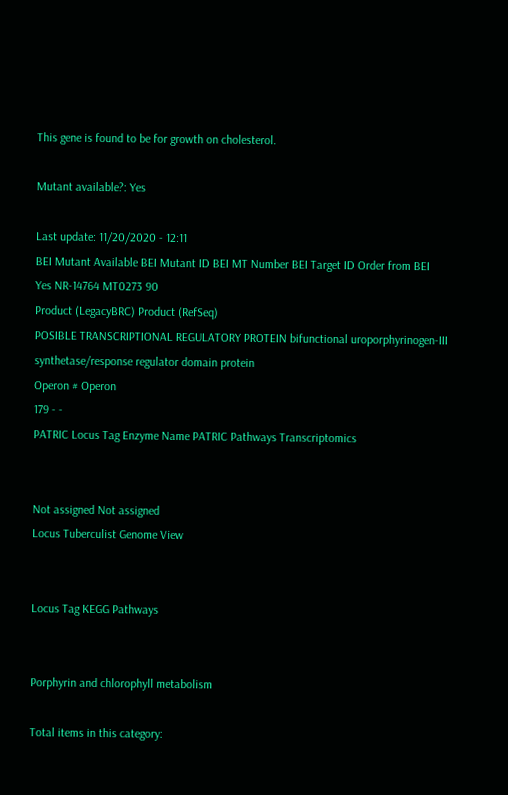This gene is found to be for growth on cholesterol.

Mutant available?: Yes

Last update: 11/20/2020 - 12:11
BEI Mutant Available BEI Mutant ID BEI MT Number BEI Target ID Order from BEI
Yes NR-14764 MT0273 90
Product (LegacyBRC) Product (RefSeq)
POSIBLE TRANSCRIPTIONAL REGULATORY PROTEIN bifunctional uroporphyrinogen-III synthetase/response regulator domain protein
Operon # Operon
179 - -
PATRIC Locus Tag Enzyme Name PATRIC Pathways Transcriptomics


Not assigned Not assigned
Locus Tuberculist Genome View


Locus Tag KEGG Pathways


Porphyrin and chlorophyll metabolism

Total items in this category: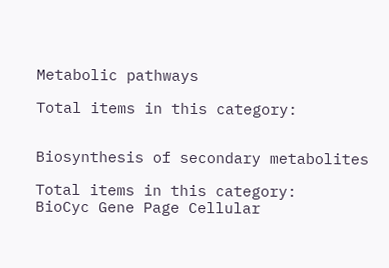Metabolic pathways

Total items in this category:


Biosynthesis of secondary metabolites

Total items in this category:
BioCyc Gene Page Cellular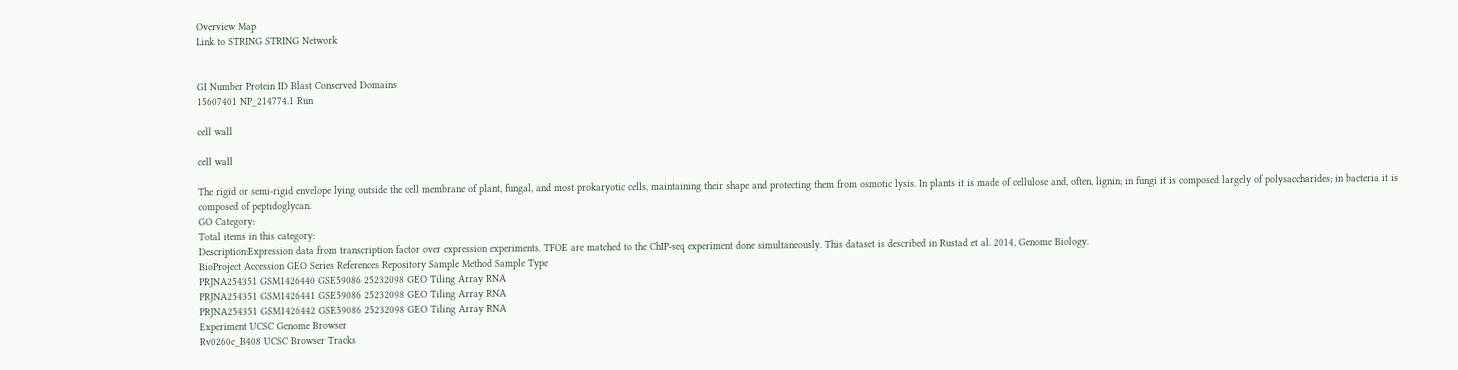Overview Map
Link to STRING STRING Network


GI Number Protein ID Blast Conserved Domains
15607401 NP_214774.1 Run

cell wall

cell wall

The rigid or semi-rigid envelope lying outside the cell membrane of plant, fungal, and most prokaryotic cells, maintaining their shape and protecting them from osmotic lysis. In plants it is made of cellulose and, often, lignin; in fungi it is composed largely of polysaccharides; in bacteria it is composed of peptidoglycan.
GO Category:
Total items in this category:
Description:Expression data from transcription factor over expression experiments. TFOE are matched to the ChIP-seq experiment done simultaneously. This dataset is described in Rustad et al. 2014, Genome Biology.
BioProject Accession GEO Series References Repository Sample Method Sample Type
PRJNA254351 GSM1426440 GSE59086 25232098 GEO Tiling Array RNA
PRJNA254351 GSM1426441 GSE59086 25232098 GEO Tiling Array RNA
PRJNA254351 GSM1426442 GSE59086 25232098 GEO Tiling Array RNA
Experiment UCSC Genome Browser
Rv0260c_B408 UCSC Browser Tracks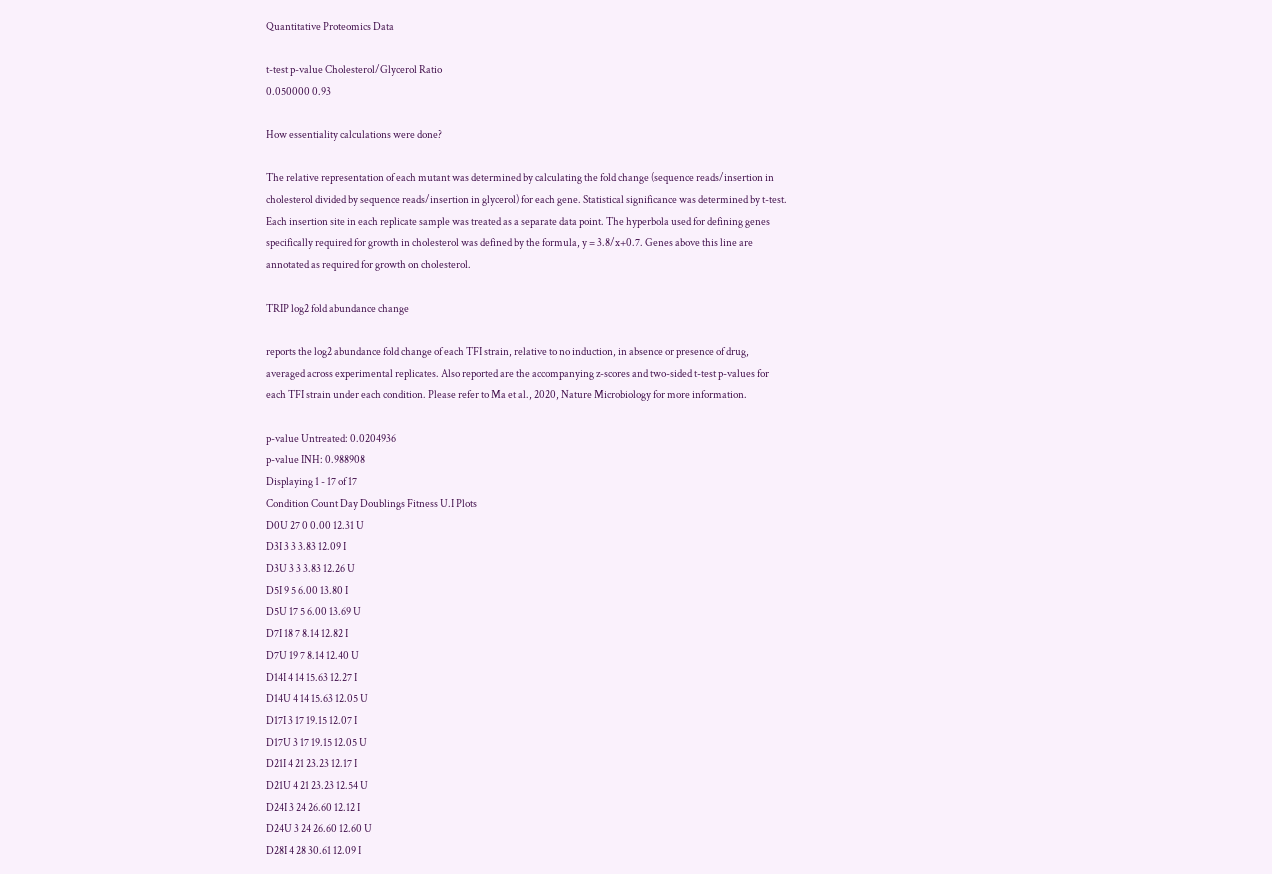Quantitative Proteomics Data

t-test p-value Cholesterol/Glycerol Ratio
0.050000 0.93

How essentiality calculations were done?

The relative representation of each mutant was determined by calculating the fold change (sequence reads/insertion in cholesterol divided by sequence reads/insertion in glycerol) for each gene. Statistical significance was determined by t-test. Each insertion site in each replicate sample was treated as a separate data point. The hyperbola used for defining genes specifically required for growth in cholesterol was defined by the formula, y = 3.8/x+0.7. Genes above this line are annotated as required for growth on cholesterol.

TRIP log2 fold abundance change

reports the log2 abundance fold change of each TFI strain, relative to no induction, in absence or presence of drug, averaged across experimental replicates. Also reported are the accompanying z-scores and two-sided t-test p-values for each TFI strain under each condition. Please refer to Ma et al., 2020, Nature Microbiology for more information.

p-value Untreated: 0.0204936
p-value INH: 0.988908
Displaying 1 - 17 of 17
Condition Count Day Doublings Fitness U.I Plots
D0U 27 0 0.00 12.31 U
D3I 3 3 3.83 12.09 I
D3U 3 3 3.83 12.26 U
D5I 9 5 6.00 13.80 I
D5U 17 5 6.00 13.69 U
D7I 18 7 8.14 12.82 I
D7U 19 7 8.14 12.40 U
D14I 4 14 15.63 12.27 I
D14U 4 14 15.63 12.05 U
D17I 3 17 19.15 12.07 I
D17U 3 17 19.15 12.05 U
D21I 4 21 23.23 12.17 I
D21U 4 21 23.23 12.54 U
D24I 3 24 26.60 12.12 I
D24U 3 24 26.60 12.60 U
D28I 4 28 30.61 12.09 I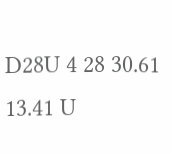D28U 4 28 30.61 13.41 U